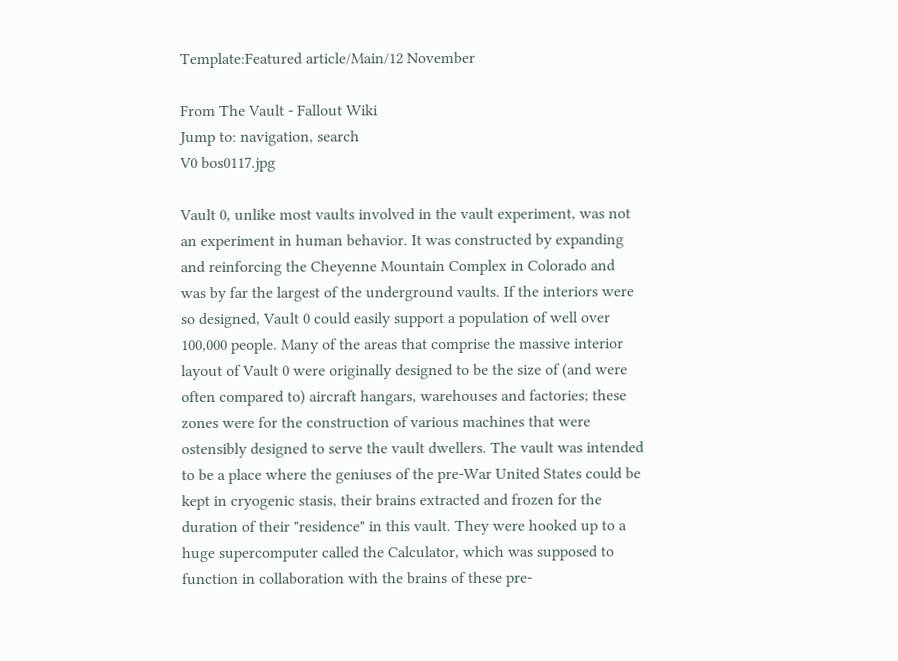Template:Featured article/Main/12 November

From The Vault - Fallout Wiki
Jump to: navigation, search
V0 bos0117.jpg

Vault 0, unlike most vaults involved in the vault experiment, was not an experiment in human behavior. It was constructed by expanding and reinforcing the Cheyenne Mountain Complex in Colorado and was by far the largest of the underground vaults. If the interiors were so designed, Vault 0 could easily support a population of well over 100,000 people. Many of the areas that comprise the massive interior layout of Vault 0 were originally designed to be the size of (and were often compared to) aircraft hangars, warehouses and factories; these zones were for the construction of various machines that were ostensibly designed to serve the vault dwellers. The vault was intended to be a place where the geniuses of the pre-War United States could be kept in cryogenic stasis, their brains extracted and frozen for the duration of their "residence" in this vault. They were hooked up to a huge supercomputer called the Calculator, which was supposed to function in collaboration with the brains of these pre-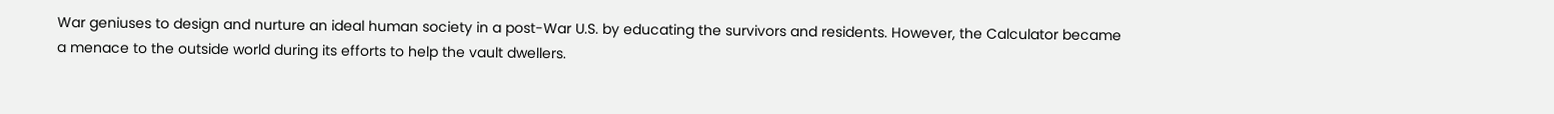War geniuses to design and nurture an ideal human society in a post-War U.S. by educating the survivors and residents. However, the Calculator became a menace to the outside world during its efforts to help the vault dwellers.